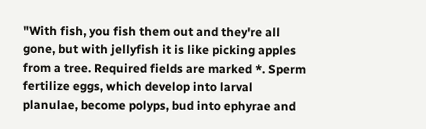"With fish, you fish them out and they're all gone, but with jellyfish it is like picking apples from a tree. Required fields are marked *. Sperm fertilize eggs, which develop into larval planulae, become polyps, bud into ephyrae and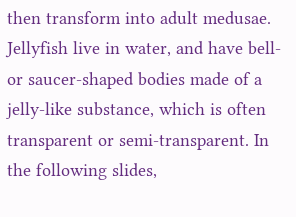then transform into adult medusae. Jellyfish live in water, and have bell- or saucer-shaped bodies made of a jelly-like substance, which is often transparent or semi-transparent. In the following slides,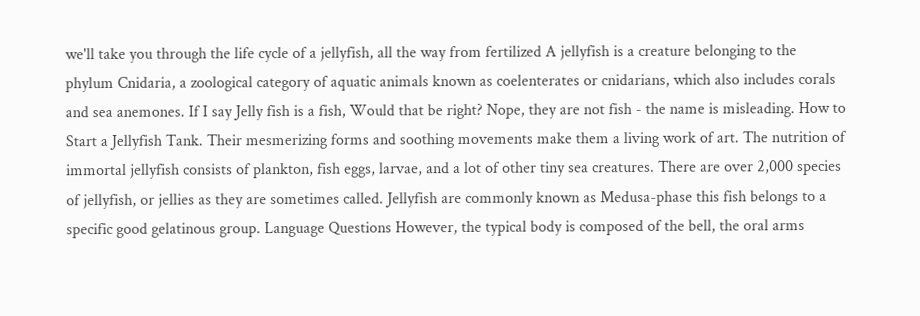we'll take you through the life cycle of a jellyfish, all the way from fertilized A jellyfish is a creature belonging to the phylum Cnidaria, a zoological category of aquatic animals known as coelenterates or cnidarians, which also includes corals and sea anemones. If I say Jelly fish is a fish, Would that be right? Nope, they are not fish - the name is misleading. How to Start a Jellyfish Tank. Their mesmerizing forms and soothing movements make them a living work of art. The nutrition of immortal jellyfish consists of plankton, fish eggs, larvae, and a lot of other tiny sea creatures. There are over 2,000 species of jellyfish, or jellies as they are sometimes called. Jellyfish are commonly known as Medusa-phase this fish belongs to a specific good gelatinous group. Language Questions However, the typical body is composed of the bell, the oral arms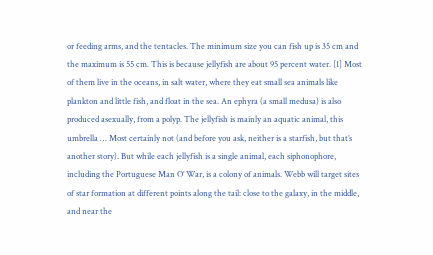or feeding arms, and the tentacles. The minimum size you can fish up is 35 cm and the maximum is 55 cm. This is because jellyfish are about 95 percent water. [1] Most of them live in the oceans, in salt water, where they eat small sea animals like plankton and little fish, and float in the sea. An ephyra (a small medusa) is also produced asexually, from a polyp. The jellyfish is mainly an aquatic animal, this umbrella … Most certainly not (and before you ask, neither is a starfish, but that’s another story). But while each jellyfish is a single animal, each siphonophore, including the Portuguese Man O’ War, is a colony of animals. Webb will target sites of star formation at different points along the tail: close to the galaxy, in the middle, and near the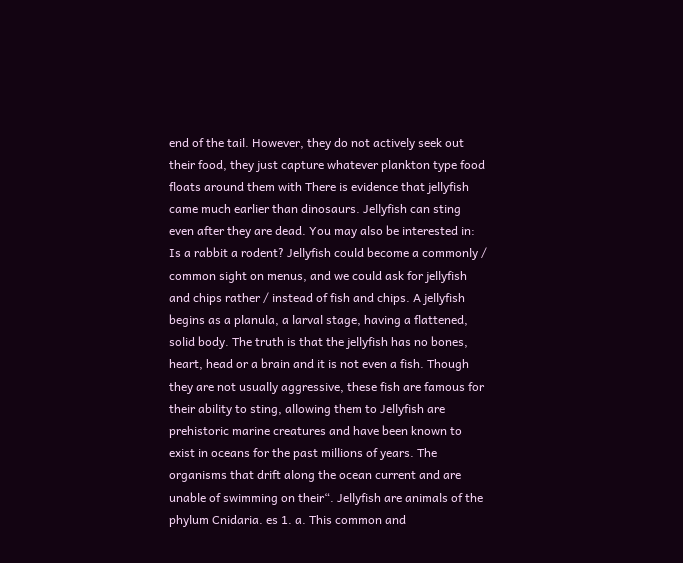end of the tail. However, they do not actively seek out their food, they just capture whatever plankton type food floats around them with There is evidence that jellyfish came much earlier than dinosaurs. Jellyfish can sting even after they are dead. You may also be interested in: Is a rabbit a rodent? Jellyfish could become a commonly / common sight on menus, and we could ask for jellyfish and chips rather / instead of fish and chips. A jellyfish begins as a planula, a larval stage, having a flattened, solid body. The truth is that the jellyfish has no bones, heart, head or a brain and it is not even a fish. Though they are not usually aggressive, these fish are famous for their ability to sting, allowing them to Jellyfish are prehistoric marine creatures and have been known to exist in oceans for the past millions of years. The organisms that drift along the ocean current and are unable of swimming on their“. Jellyfish are animals of the phylum Cnidaria. es 1. a. This common and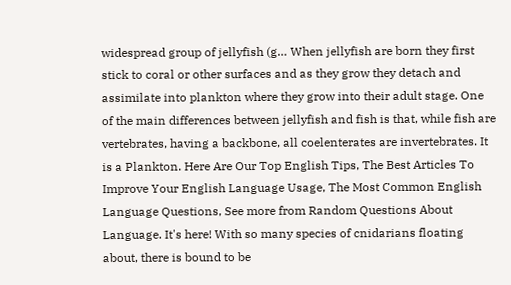widespread group of jellyfish (g… When jellyfish are born they first stick to coral or other surfaces and as they grow they detach and assimilate into plankton where they grow into their adult stage. One of the main differences between jellyfish and fish is that, while fish are vertebrates, having a backbone, all coelenterates are invertebrates. It is a Plankton. Here Are Our Top English Tips, The Best Articles To Improve Your English Language Usage, The Most Common English Language Questions, See more from Random Questions About Language. It's here! With so many species of cnidarians floating about, there is bound to be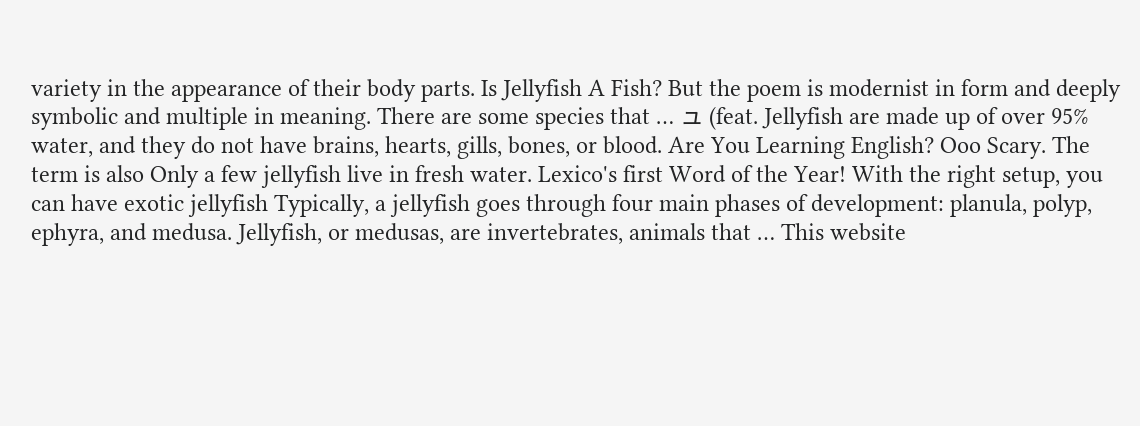variety in the appearance of their body parts. Is Jellyfish A Fish? But the poem is modernist in form and deeply symbolic and multiple in meaning. There are some species that … ュ (feat. Jellyfish are made up of over 95% water, and they do not have brains, hearts, gills, bones, or blood. Are You Learning English? Ooo Scary. The term is also Only a few jellyfish live in fresh water. Lexico's first Word of the Year! With the right setup, you can have exotic jellyfish Typically, a jellyfish goes through four main phases of development: planula, polyp, ephyra, and medusa. Jellyfish, or medusas, are invertebrates, animals that … This website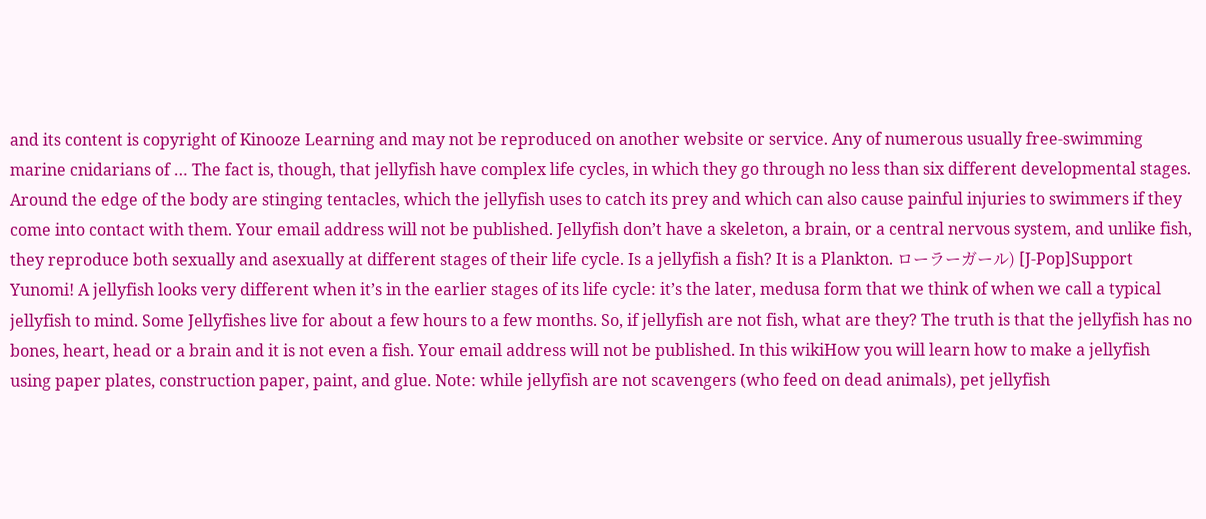and its content is copyright of Kinooze Learning and may not be reproduced on another website or service. Any of numerous usually free-swimming marine cnidarians of … The fact is, though, that jellyfish have complex life cycles, in which they go through no less than six different developmental stages. Around the edge of the body are stinging tentacles, which the jellyfish uses to catch its prey and which can also cause painful injuries to swimmers if they come into contact with them. Your email address will not be published. Jellyfish don’t have a skeleton, a brain, or a central nervous system, and unlike fish, they reproduce both sexually and asexually at different stages of their life cycle. Is a jellyfish a fish? It is a Plankton. ローラーガール) [J-Pop]Support Yunomi! A jellyfish looks very different when it’s in the earlier stages of its life cycle: it’s the later, medusa form that we think of when we call a typical jellyfish to mind. Some Jellyfishes live for about a few hours to a few months. So, if jellyfish are not fish, what are they? The truth is that the jellyfish has no bones, heart, head or a brain and it is not even a fish. Your email address will not be published. In this wikiHow you will learn how to make a jellyfish using paper plates, construction paper, paint, and glue. Note: while jellyfish are not scavengers (who feed on dead animals), pet jellyfish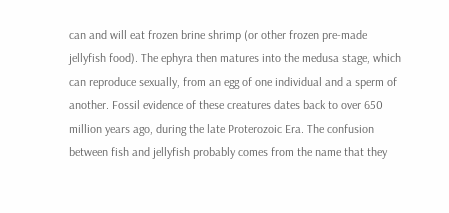can and will eat frozen brine shrimp (or other frozen pre-made jellyfish food). The ephyra then matures into the medusa stage, which can reproduce sexually, from an egg of one individual and a sperm of another. Fossil evidence of these creatures dates back to over 650 million years ago, during the late Proterozoic Era. The confusion between fish and jellyfish probably comes from the name that they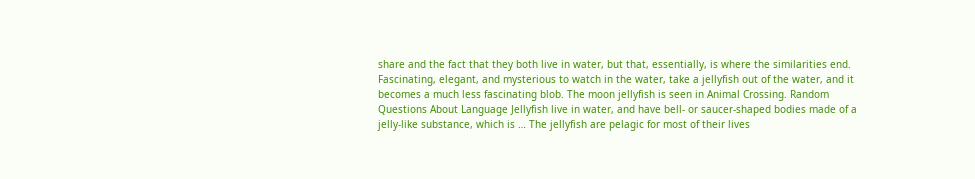share and the fact that they both live in water, but that, essentially, is where the similarities end. Fascinating, elegant, and mysterious to watch in the water, take a jellyfish out of the water, and it becomes a much less fascinating blob. The moon jellyfish is seen in Animal Crossing. Random Questions About Language Jellyfish live in water, and have bell- or saucer-shaped bodies made of a jelly-like substance, which is … The jellyfish are pelagic for most of their lives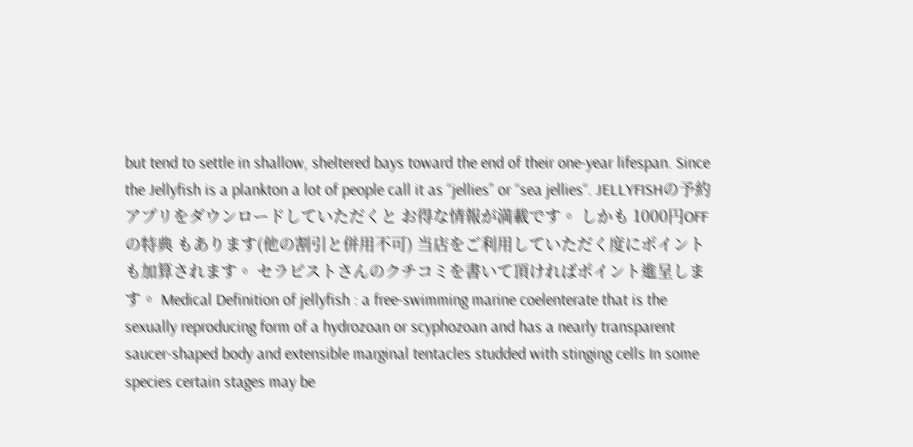but tend to settle in shallow, sheltered bays toward the end of their one-year lifespan. Since the Jellyfish is a plankton a lot of people call it as “jellies” or “sea jellies“. JELLYFISHの予約アプリをダウンロードしていただくと お得な情報が満載です。 しかも 1000円OFFの特典 もあります(他の割引と併用不可) 当店をご利用していただく度にポイントも加算されます。 セラピストさんのクチコミを書いて頂ければポイント進呈します。 Medical Definition of jellyfish : a free-swimming marine coelenterate that is the sexually reproducing form of a hydrozoan or scyphozoan and has a nearly transparent saucer-shaped body and extensible marginal tentacles studded with stinging cells In some species certain stages may be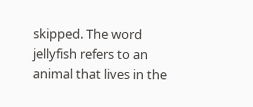skipped. The word jellyfish refers to an animal that lives in the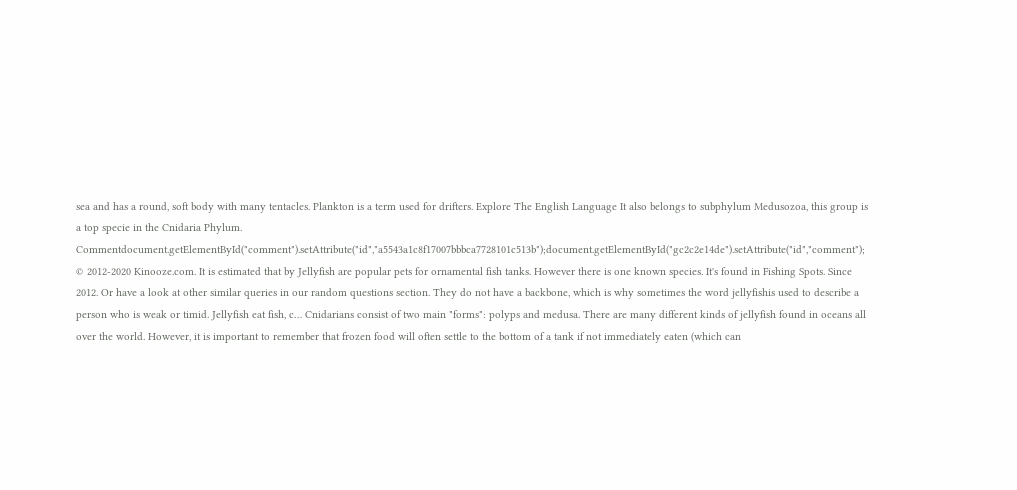sea and has a round, soft body with many tentacles. Plankton is a term used for drifters. Explore The English Language It also belongs to subphylum Medusozoa, this group is a top specie in the Cnidaria Phylum. Commentdocument.getElementById("comment").setAttribute("id","a5543a1c8f17007bbbca7728101c513b");document.getElementById("gc2c2e14de").setAttribute("id","comment"); © 2012-2020 Kinooze.com. It is estimated that by Jellyfish are popular pets for ornamental fish tanks. However there is one known species. It's found in Fishing Spots. Since 2012. Or have a look at other similar queries in our random questions section. They do not have a backbone, which is why sometimes the word jellyfishis used to describe a person who is weak or timid. Jellyfish eat fish, c… Cnidarians consist of two main "forms": polyps and medusa. There are many different kinds of jellyfish found in oceans all over the world. However, it is important to remember that frozen food will often settle to the bottom of a tank if not immediately eaten (which can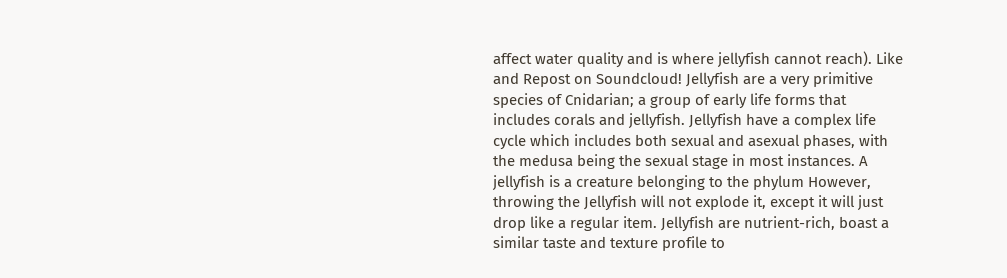affect water quality and is where jellyfish cannot reach). Like and Repost on Soundcloud! Jellyfish are a very primitive species of Cnidarian; a group of early life forms that includes corals and jellyfish. Jellyfish have a complex life cycle which includes both sexual and asexual phases, with the medusa being the sexual stage in most instances. A jellyfish is a creature belonging to the phylum However, throwing the Jellyfish will not explode it, except it will just drop like a regular item. Jellyfish are nutrient-rich, boast a similar taste and texture profile to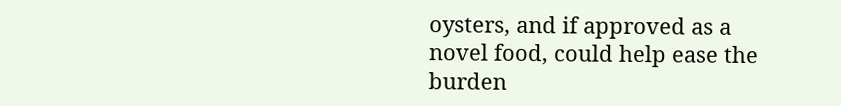oysters, and if approved as a novel food, could help ease the burden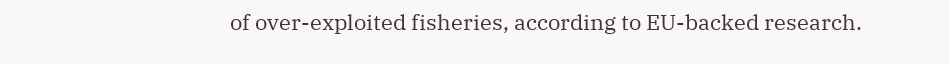of over-exploited fisheries, according to EU-backed research.